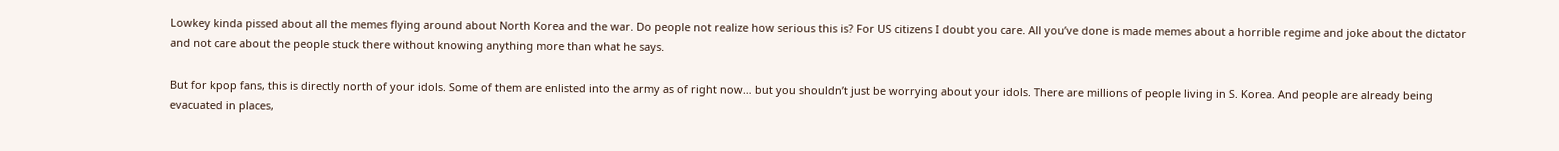Lowkey kinda pissed about all the memes flying around about North Korea and the war. Do people not realize how serious this is? For US citizens I doubt you care. All you’ve done is made memes about a horrible regime and joke about the dictator and not care about the people stuck there without knowing anything more than what he says.

But for kpop fans, this is directly north of your idols. Some of them are enlisted into the army as of right now… but you shouldn’t just be worrying about your idols. There are millions of people living in S. Korea. And people are already being evacuated in places,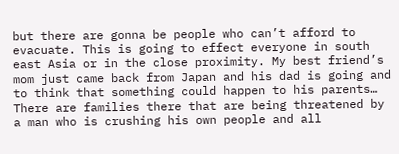but there are gonna be people who can’t afford to evacuate. This is going to effect everyone in south east Asia or in the close proximity. My best friend’s mom just came back from Japan and his dad is going and to think that something could happen to his parents… There are families there that are being threatened by a man who is crushing his own people and all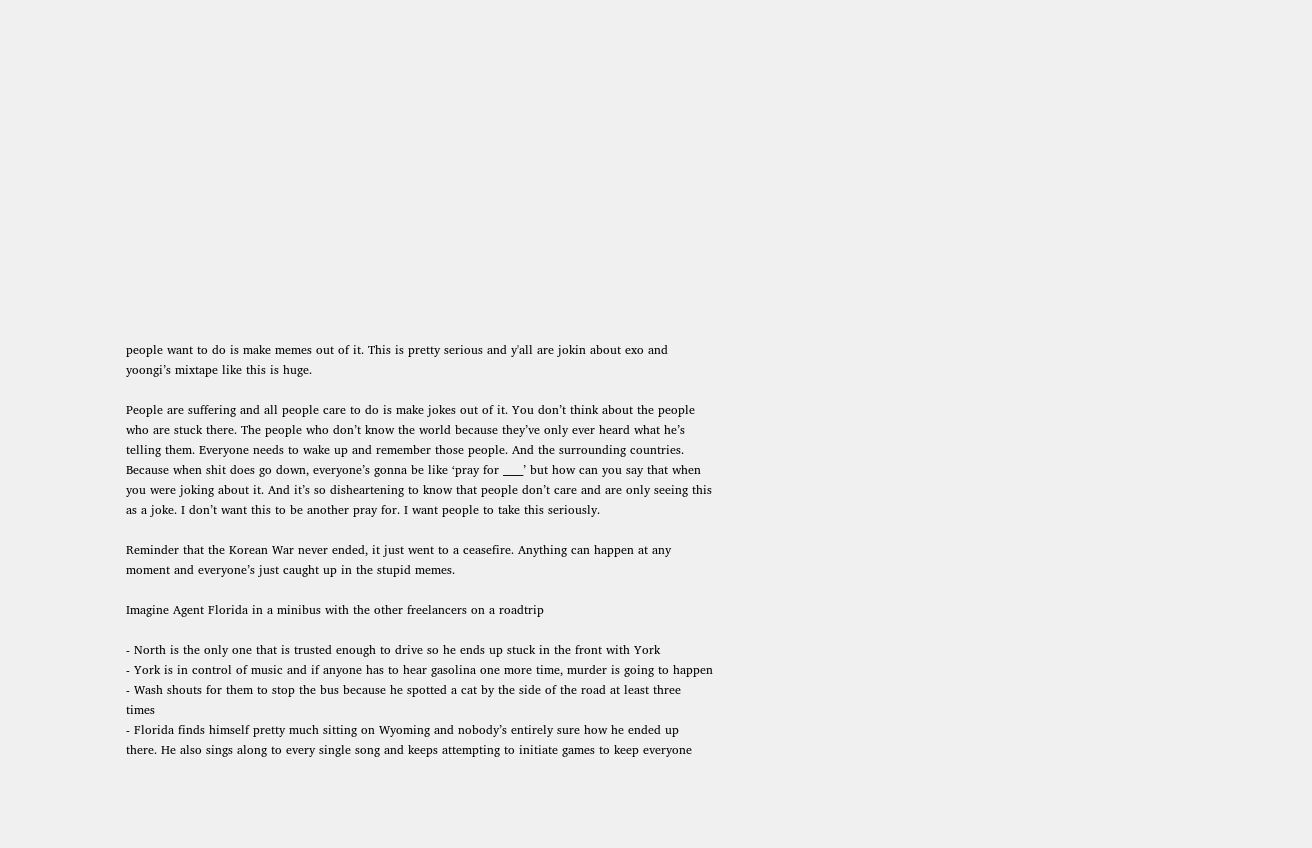people want to do is make memes out of it. This is pretty serious and y'all are jokin about exo and yoongi’s mixtape like this is huge.

People are suffering and all people care to do is make jokes out of it. You don’t think about the people who are stuck there. The people who don’t know the world because they’ve only ever heard what he’s telling them. Everyone needs to wake up and remember those people. And the surrounding countries. Because when shit does go down, everyone’s gonna be like ‘pray for ____’ but how can you say that when you were joking about it. And it’s so disheartening to know that people don’t care and are only seeing this as a joke. I don’t want this to be another pray for. I want people to take this seriously.

Reminder that the Korean War never ended, it just went to a ceasefire. Anything can happen at any moment and everyone’s just caught up in the stupid memes.

Imagine Agent Florida in a minibus with the other freelancers on a roadtrip

- North is the only one that is trusted enough to drive so he ends up stuck in the front with York
- York is in control of music and if anyone has to hear gasolina one more time, murder is going to happen
- Wash shouts for them to stop the bus because he spotted a cat by the side of the road at least three times
- Florida finds himself pretty much sitting on Wyoming and nobody’s entirely sure how he ended up there. He also sings along to every single song and keeps attempting to initiate games to keep everyone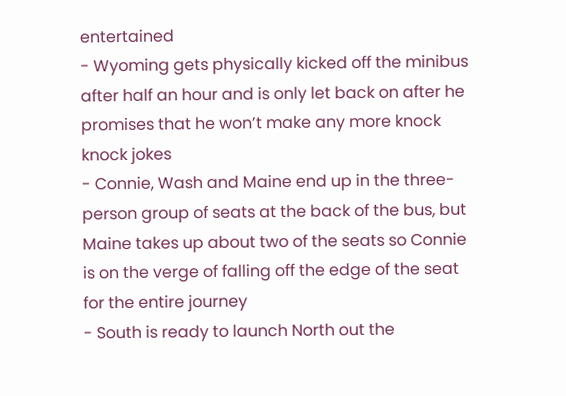entertained
- Wyoming gets physically kicked off the minibus after half an hour and is only let back on after he promises that he won’t make any more knock knock jokes
- Connie, Wash and Maine end up in the three-person group of seats at the back of the bus, but Maine takes up about two of the seats so Connie is on the verge of falling off the edge of the seat for the entire journey
- South is ready to launch North out the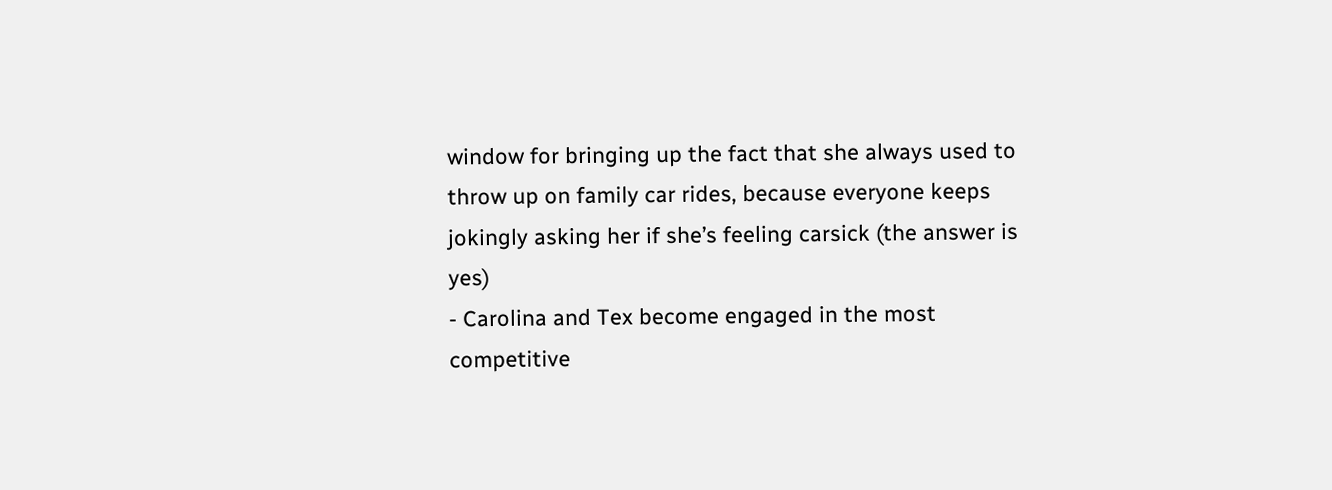window for bringing up the fact that she always used to throw up on family car rides, because everyone keeps jokingly asking her if she’s feeling carsick (the answer is yes)
- Carolina and Tex become engaged in the most competitive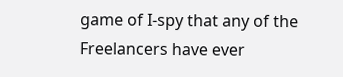game of I-spy that any of the Freelancers have ever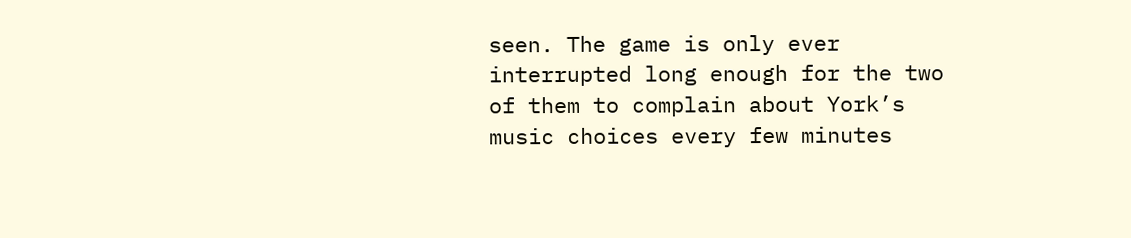seen. The game is only ever interrupted long enough for the two of them to complain about York’s music choices every few minutes